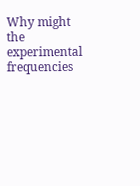Why might the experimental frequencies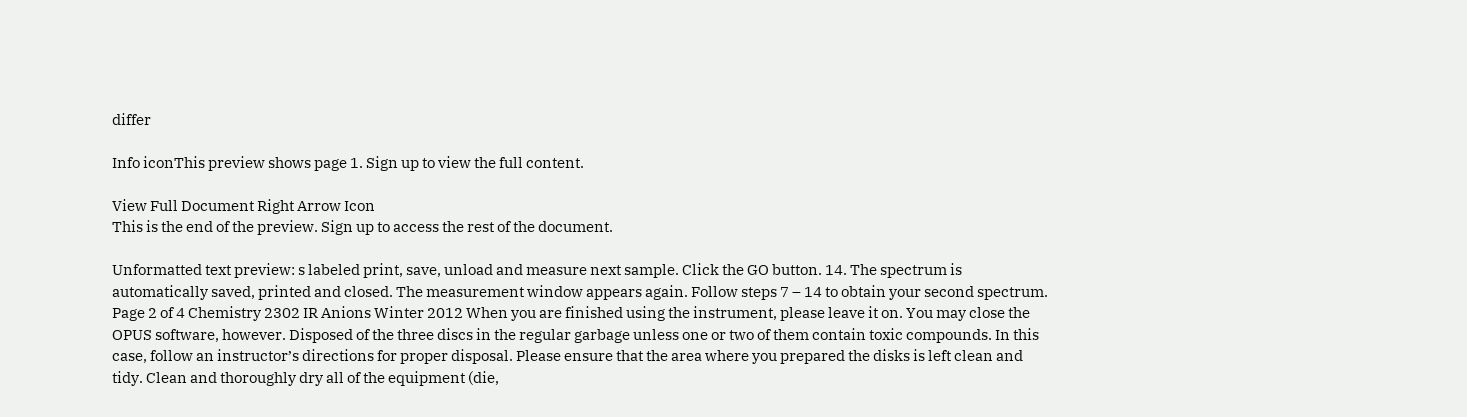differ

Info iconThis preview shows page 1. Sign up to view the full content.

View Full Document Right Arrow Icon
This is the end of the preview. Sign up to access the rest of the document.

Unformatted text preview: s labeled print, save, unload and measure next sample. Click the GO button. 14. The spectrum is automatically saved, printed and closed. The measurement window appears again. Follow steps 7 – 14 to obtain your second spectrum. Page 2 of 4 Chemistry 2302 IR Anions Winter 2012 When you are finished using the instrument, please leave it on. You may close the OPUS software, however. Disposed of the three discs in the regular garbage unless one or two of them contain toxic compounds. In this case, follow an instructor’s directions for proper disposal. Please ensure that the area where you prepared the disks is left clean and tidy. Clean and thoroughly dry all of the equipment (die,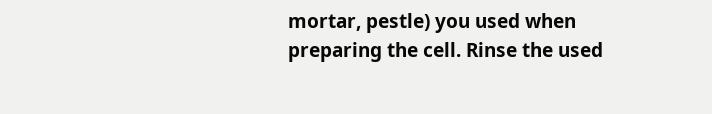mortar, pestle) you used when preparing the cell. Rinse the used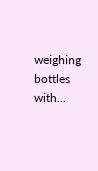weighing bottles with...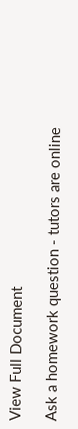View Full Document

Ask a homework question - tutors are online